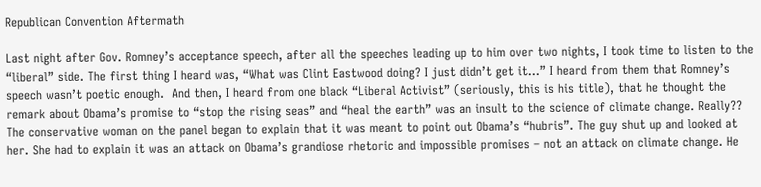Republican Convention Aftermath

Last night after Gov. Romney’s acceptance speech, after all the speeches leading up to him over two nights, I took time to listen to the “liberal” side. The first thing I heard was, “What was Clint Eastwood doing? I just didn’t get it…” I heard from them that Romney’s speech wasn’t poetic enough.  And then, I heard from one black “Liberal Activist” (seriously, this is his title), that he thought the remark about Obama’s promise to “stop the rising seas” and “heal the earth” was an insult to the science of climate change. Really?? The conservative woman on the panel began to explain that it was meant to point out Obama’s “hubris”. The guy shut up and looked at her. She had to explain it was an attack on Obama’s grandiose rhetoric and impossible promises – not an attack on climate change. He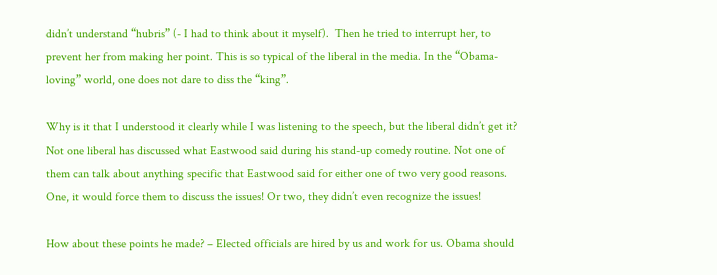didn’t understand “hubris” (- I had to think about it myself).  Then he tried to interrupt her, to prevent her from making her point. This is so typical of the liberal in the media. In the “Obama-loving” world, one does not dare to diss the “king”.

Why is it that I understood it clearly while I was listening to the speech, but the liberal didn’t get it?  Not one liberal has discussed what Eastwood said during his stand-up comedy routine. Not one of them can talk about anything specific that Eastwood said for either one of two very good reasons. One, it would force them to discuss the issues! Or two, they didn’t even recognize the issues!

How about these points he made? – Elected officials are hired by us and work for us. Obama should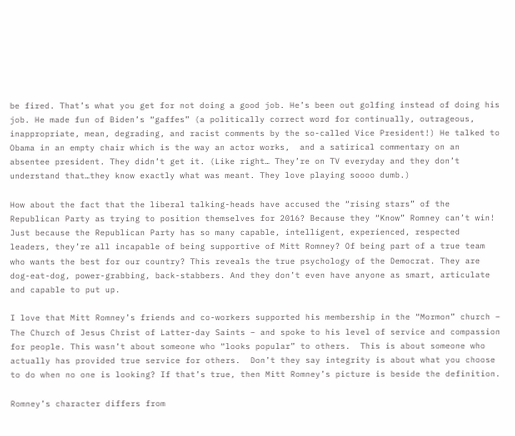be fired. That’s what you get for not doing a good job. He’s been out golfing instead of doing his job. He made fun of Biden’s “gaffes” (a politically correct word for continually, outrageous, inappropriate, mean, degrading, and racist comments by the so-called Vice President!) He talked to Obama in an empty chair which is the way an actor works,  and a satirical commentary on an absentee president. They didn’t get it. (Like right… They’re on TV everyday and they don’t understand that…they know exactly what was meant. They love playing soooo dumb.)

How about the fact that the liberal talking-heads have accused the “rising stars” of the Republican Party as trying to position themselves for 2016? Because they “Know” Romney can’t win!  Just because the Republican Party has so many capable, intelligent, experienced, respected leaders, they’re all incapable of being supportive of Mitt Romney? Of being part of a true team who wants the best for our country? This reveals the true psychology of the Democrat. They are dog-eat-dog, power-grabbing, back-stabbers. And they don’t even have anyone as smart, articulate and capable to put up.

I love that Mitt Romney’s friends and co-workers supported his membership in the “Mormon” church – The Church of Jesus Christ of Latter-day Saints – and spoke to his level of service and compassion for people. This wasn’t about someone who “looks popular” to others.  This is about someone who actually has provided true service for others.  Don’t they say integrity is about what you choose to do when no one is looking? If that’s true, then Mitt Romney’s picture is beside the definition.

Romney’s character differs from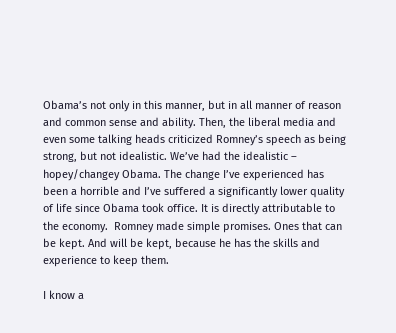Obama’s not only in this manner, but in all manner of reason and common sense and ability. Then, the liberal media and even some talking heads criticized Romney’s speech as being strong, but not idealistic. We’ve had the idealistic – hopey/changey Obama. The change I’ve experienced has been a horrible and I’ve suffered a significantly lower quality of life since Obama took office. It is directly attributable to the economy.  Romney made simple promises. Ones that can be kept. And will be kept, because he has the skills and experience to keep them.

I know a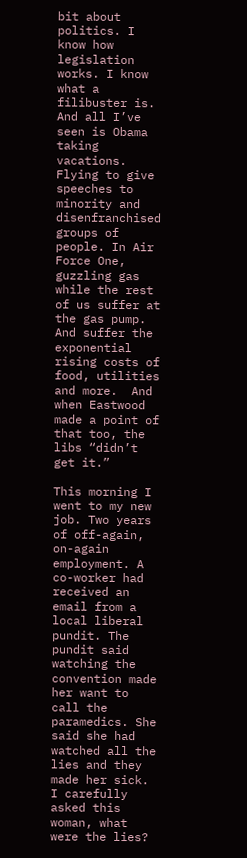bit about politics. I know how legislation works. I know what a filibuster is. And all I’ve seen is Obama taking vacations. Flying to give speeches to minority and disenfranchised groups of people. In Air Force One, guzzling gas while the rest of us suffer at the gas pump. And suffer the exponential rising costs of food, utilities and more.  And when Eastwood made a point of that too, the libs “didn’t get it.”

This morning I went to my new job. Two years of off-again, on-again employment. A co-worker had received an email from a local liberal pundit. The pundit said watching the convention made her want to call the paramedics. She said she had watched all the lies and they made her sick. I carefully asked this woman, what were the lies?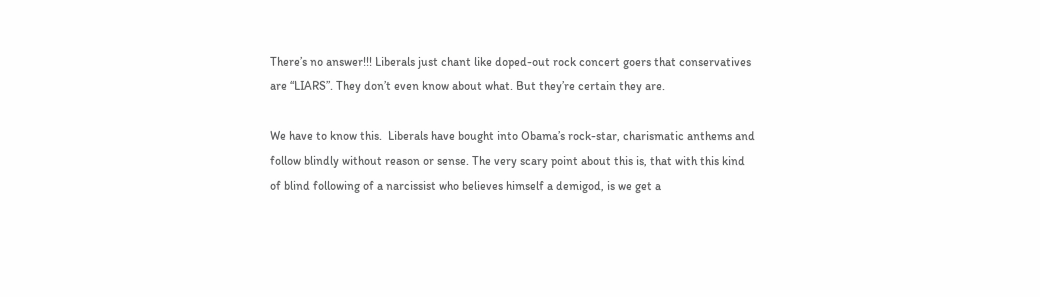There’s no answer!!! Liberals just chant like doped-out rock concert goers that conservatives are “LIARS”. They don’t even know about what. But they’re certain they are.

We have to know this.  Liberals have bought into Obama’s rock-star, charismatic anthems and follow blindly without reason or sense. The very scary point about this is, that with this kind of blind following of a narcissist who believes himself a demigod, is we get a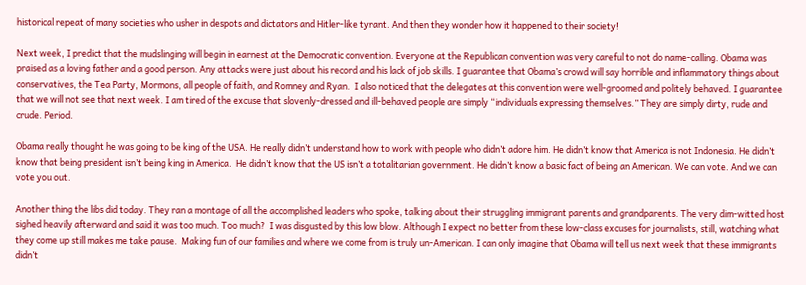historical repeat of many societies who usher in despots and dictators and Hitler-like tyrant. And then they wonder how it happened to their society!

Next week, I predict that the mudslinging will begin in earnest at the Democratic convention. Everyone at the Republican convention was very careful to not do name-calling. Obama was praised as a loving father and a good person. Any attacks were just about his record and his lack of job skills. I guarantee that Obama’s crowd will say horrible and inflammatory things about conservatives, the Tea Party, Mormons, all people of faith, and Romney and Ryan.  I also noticed that the delegates at this convention were well-groomed and politely behaved. I guarantee that we will not see that next week. I am tired of the excuse that slovenly-dressed and ill-behaved people are simply “individuals expressing themselves.” They are simply dirty, rude and crude. Period.

Obama really thought he was going to be king of the USA. He really didn’t understand how to work with people who didn’t adore him. He didn’t know that America is not Indonesia. He didn’t know that being president isn’t being king in America.  He didn’t know that the US isn’t a totalitarian government. He didn’t know a basic fact of being an American. We can vote. And we can vote you out.

Another thing the libs did today. They ran a montage of all the accomplished leaders who spoke, talking about their struggling immigrant parents and grandparents. The very dim-witted host sighed heavily afterward and said it was too much. Too much?  I was disgusted by this low blow. Although I expect no better from these low-class excuses for journalists, still, watching what they come up still makes me take pause.  Making fun of our families and where we come from is truly un-American. I can only imagine that Obama will tell us next week that these immigrants didn’t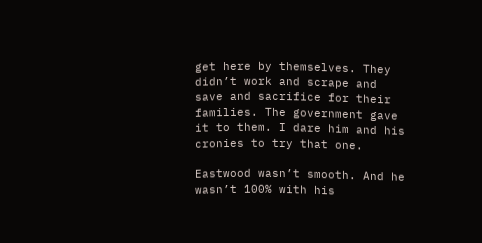get here by themselves. They didn’t work and scrape and save and sacrifice for their families. The government gave it to them. I dare him and his cronies to try that one.

Eastwood wasn’t smooth. And he wasn’t 100% with his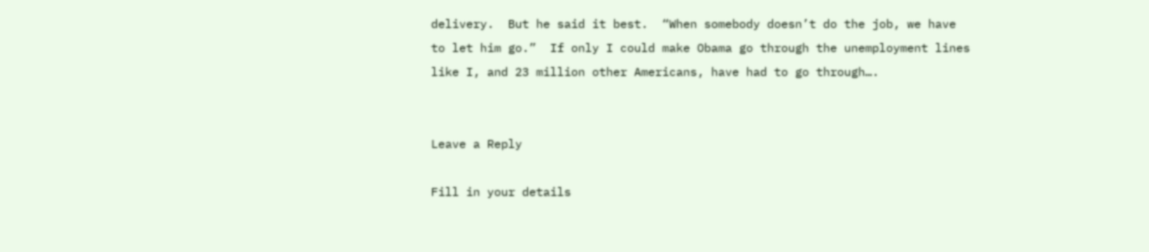delivery.  But he said it best.  “When somebody doesn’t do the job, we have to let him go.”  If only I could make Obama go through the unemployment lines like I, and 23 million other Americans, have had to go through….


Leave a Reply

Fill in your details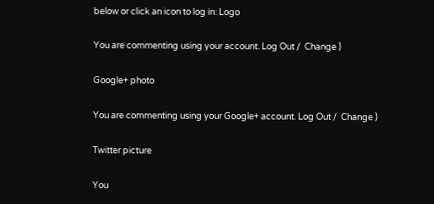below or click an icon to log in: Logo

You are commenting using your account. Log Out /  Change )

Google+ photo

You are commenting using your Google+ account. Log Out /  Change )

Twitter picture

You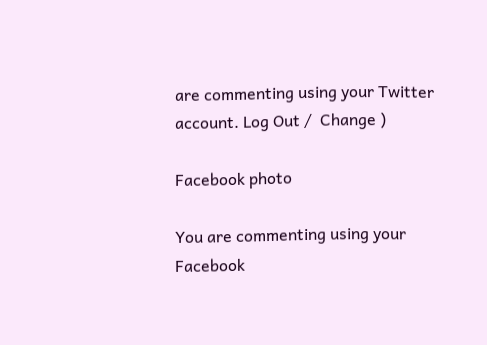are commenting using your Twitter account. Log Out /  Change )

Facebook photo

You are commenting using your Facebook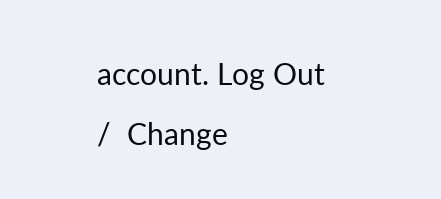account. Log Out /  Change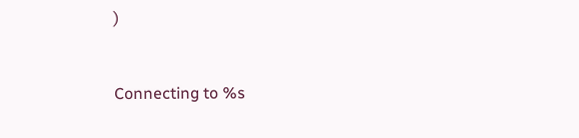)


Connecting to %s